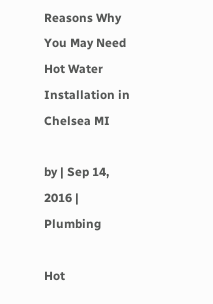Reasons Why You May Need Hot Water Installation in Chelsea MI

by | Sep 14, 2016 | Plumbing

Hot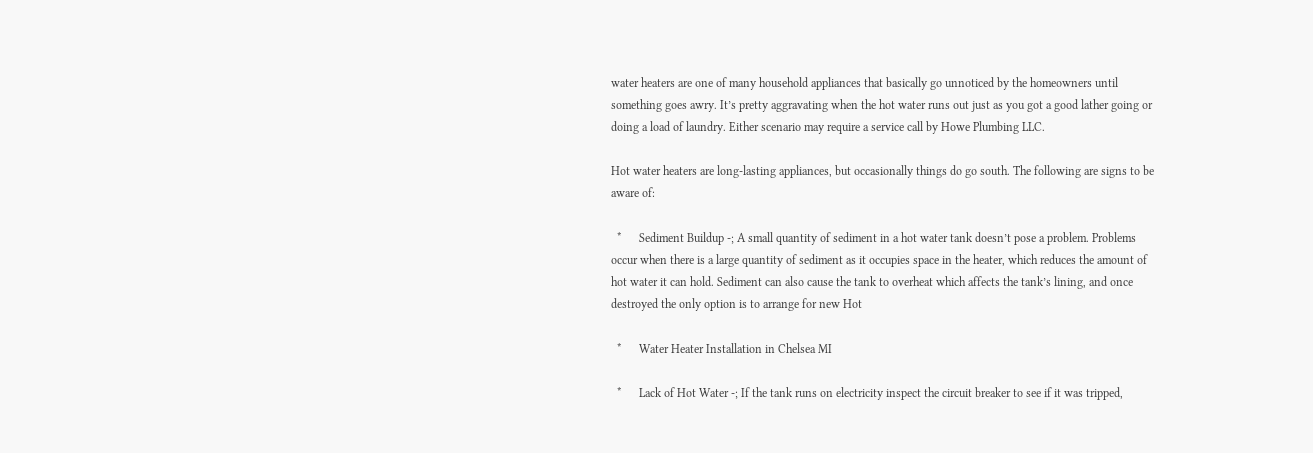water heaters are one of many household appliances that basically go unnoticed by the homeowners until something goes awry. It’s pretty aggravating when the hot water runs out just as you got a good lather going or doing a load of laundry. Either scenario may require a service call by Howe Plumbing LLC.

Hot water heaters are long-lasting appliances, but occasionally things do go south. The following are signs to be aware of:

  *      Sediment Buildup -; A small quantity of sediment in a hot water tank doesn’t pose a problem. Problems occur when there is a large quantity of sediment as it occupies space in the heater, which reduces the amount of hot water it can hold. Sediment can also cause the tank to overheat which affects the tank’s lining, and once destroyed the only option is to arrange for new Hot

  *      Water Heater Installation in Chelsea MI

  *      Lack of Hot Water -; If the tank runs on electricity inspect the circuit breaker to see if it was tripped,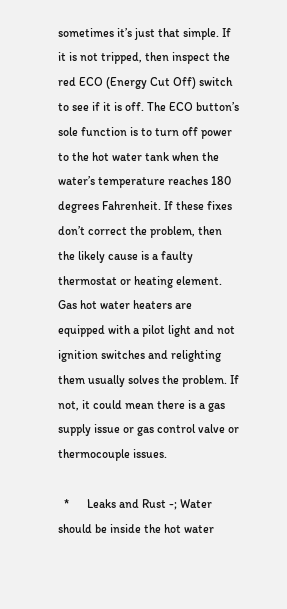sometimes it’s just that simple. If it is not tripped, then inspect the red ECO (Energy Cut Off) switch to see if it is off. The ECO button’s sole function is to turn off power to the hot water tank when the water’s temperature reaches 180 degrees Fahrenheit. If these fixes don’t correct the problem, then the likely cause is a faulty thermostat or heating element. Gas hot water heaters are equipped with a pilot light and not ignition switches and relighting them usually solves the problem. If not, it could mean there is a gas supply issue or gas control valve or thermocouple issues.

  *      Leaks and Rust -; Water should be inside the hot water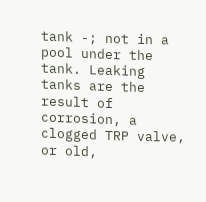tank -; not in a pool under the tank. Leaking tanks are the result of corrosion, a clogged TRP valve, or old,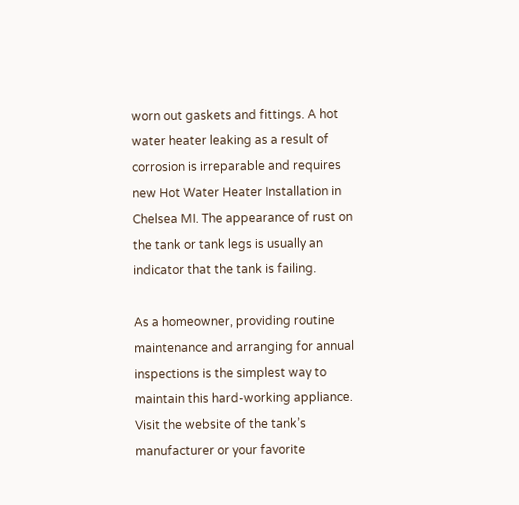worn out gaskets and fittings. A hot water heater leaking as a result of corrosion is irreparable and requires new Hot Water Heater Installation in Chelsea MI. The appearance of rust on the tank or tank legs is usually an indicator that the tank is failing.

As a homeowner, providing routine maintenance and arranging for annual inspections is the simplest way to maintain this hard-working appliance. Visit the website of the tank’s manufacturer or your favorite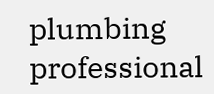plumbing professional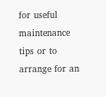for useful maintenance tips or to arrange for an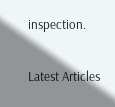inspection.

Latest Articles